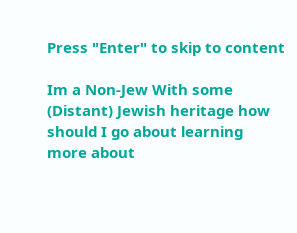Press "Enter" to skip to content

Im a Non-Jew With some (Distant) Jewish heritage how should I go about learning more about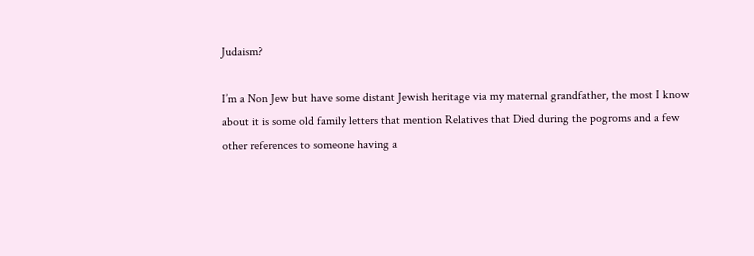Judaism?

I’m a Non Jew but have some distant Jewish heritage via my maternal grandfather, the most I know about it is some old family letters that mention Relatives that Died during the pogroms and a few other references to someone having a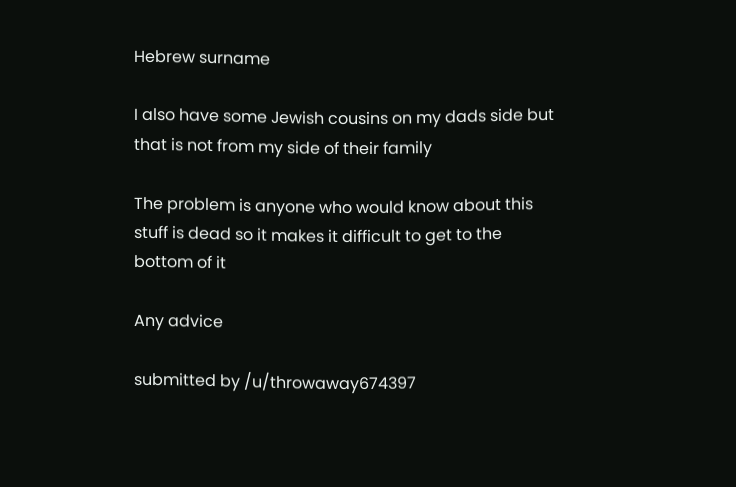Hebrew surname

I also have some Jewish cousins on my dads side but that is not from my side of their family

The problem is anyone who would know about this stuff is dead so it makes it difficult to get to the bottom of it

Any advice

submitted by /u/throwaway674397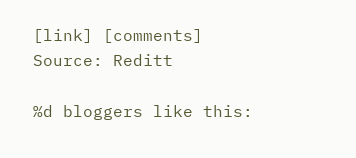[link] [comments]
Source: Reditt

%d bloggers like this: